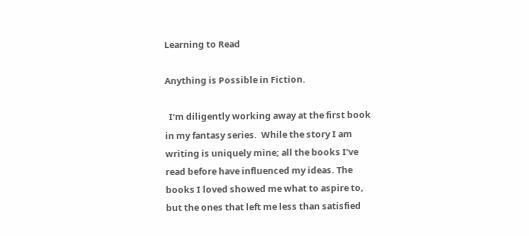Learning to Read

Anything is Possible in Fiction.

  I’m diligently working away at the first book in my fantasy series.  While the story I am writing is uniquely mine; all the books I’ve read before have influenced my ideas. The books I loved showed me what to aspire to, but the ones that left me less than satisfied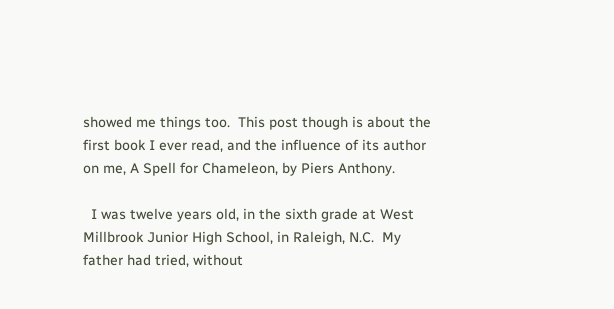showed me things too.  This post though is about the first book I ever read, and the influence of its author on me, A Spell for Chameleon, by Piers Anthony.

  I was twelve years old, in the sixth grade at West Millbrook Junior High School, in Raleigh, N.C.  My father had tried, without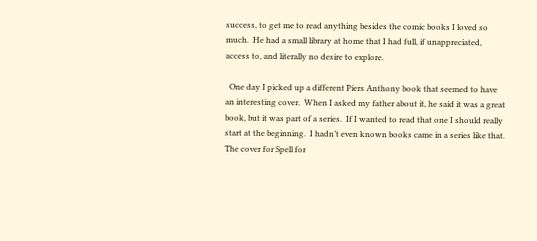success, to get me to read anything besides the comic books I loved so much.  He had a small library at home that I had full, if unappreciated, access to, and literally no desire to explore.

  One day I picked up a different Piers Anthony book that seemed to have an interesting cover.  When I asked my father about it, he said it was a great book, but it was part of a series.  If I wanted to read that one I should really start at the beginning.  I hadn’t even known books came in a series like that.  The cover for Spell for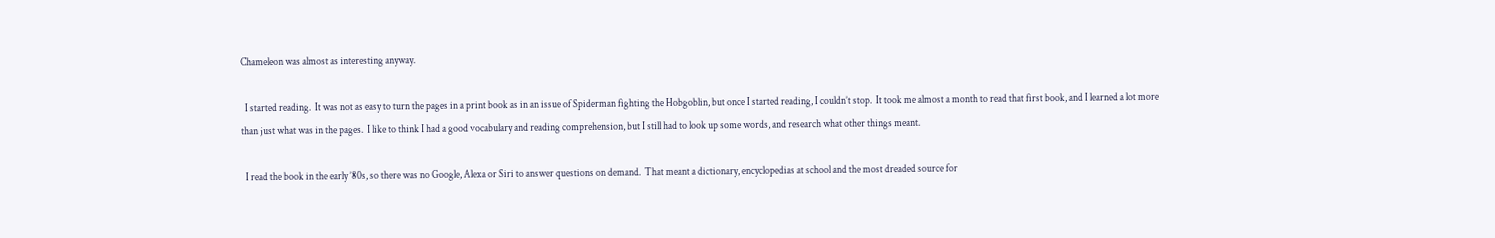Chameleon was almost as interesting anyway.

  I started reading.  It was not as easy to turn the pages in a print book as in an issue of Spiderman fighting the Hobgoblin, but once I started reading, I couldn’t stop.  It took me almost a month to read that first book, and I learned a lot more than just what was in the pages.  I like to think I had a good vocabulary and reading comprehension, but I still had to look up some words, and research what other things meant.

  I read the book in the early ’80s, so there was no Google, Alexa or Siri to answer questions on demand.  That meant a dictionary, encyclopedias at school and the most dreaded source for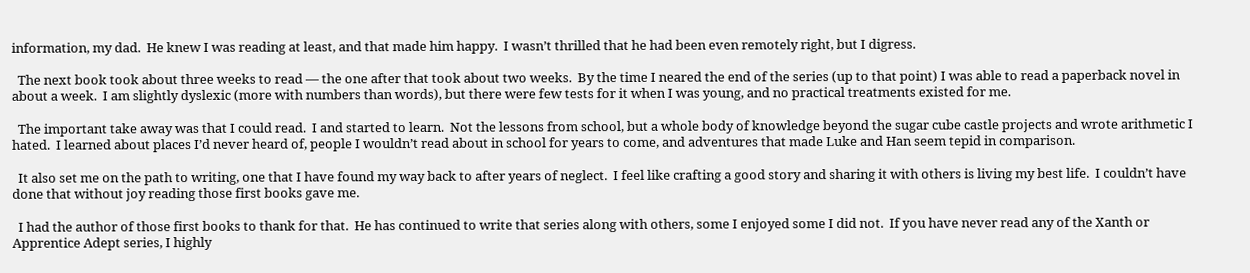information, my dad.  He knew I was reading at least, and that made him happy.  I wasn’t thrilled that he had been even remotely right, but I digress.

  The next book took about three weeks to read — the one after that took about two weeks.  By the time I neared the end of the series (up to that point) I was able to read a paperback novel in about a week.  I am slightly dyslexic (more with numbers than words), but there were few tests for it when I was young, and no practical treatments existed for me.

  The important take away was that I could read.  I and started to learn.  Not the lessons from school, but a whole body of knowledge beyond the sugar cube castle projects and wrote arithmetic I hated.  I learned about places I’d never heard of, people I wouldn’t read about in school for years to come, and adventures that made Luke and Han seem tepid in comparison.

  It also set me on the path to writing, one that I have found my way back to after years of neglect.  I feel like crafting a good story and sharing it with others is living my best life.  I couldn’t have done that without joy reading those first books gave me.

  I had the author of those first books to thank for that.  He has continued to write that series along with others, some I enjoyed some I did not.  If you have never read any of the Xanth or Apprentice Adept series, I highly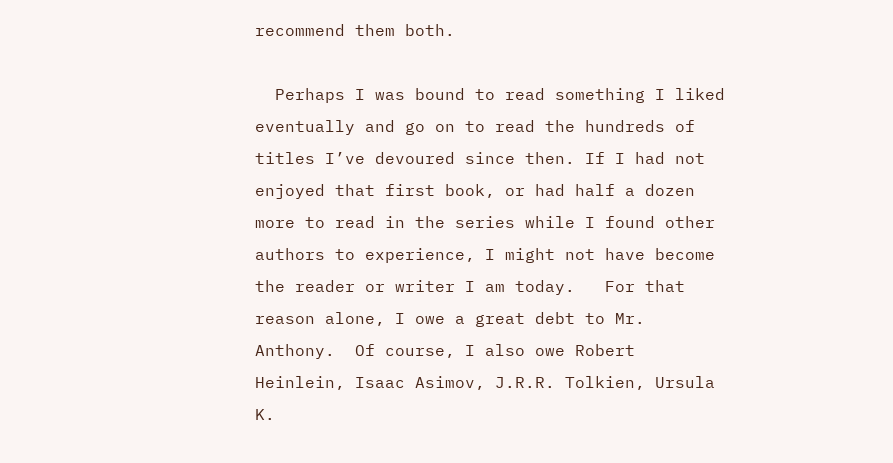recommend them both.

  Perhaps I was bound to read something I liked eventually and go on to read the hundreds of titles I’ve devoured since then. If I had not enjoyed that first book, or had half a dozen more to read in the series while I found other authors to experience, I might not have become the reader or writer I am today.   For that reason alone, I owe a great debt to Mr. Anthony.  Of course, I also owe Robert Heinlein, Isaac Asimov, J.R.R. Tolkien, Ursula K.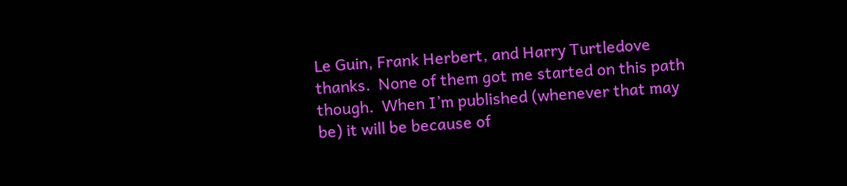Le Guin, Frank Herbert, and Harry Turtledove thanks.  None of them got me started on this path though.  When I’m published (whenever that may be) it will be because of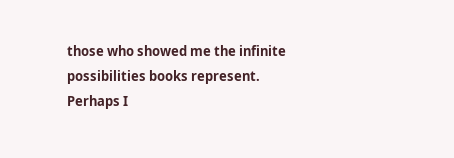those who showed me the infinite possibilities books represent.  Perhaps I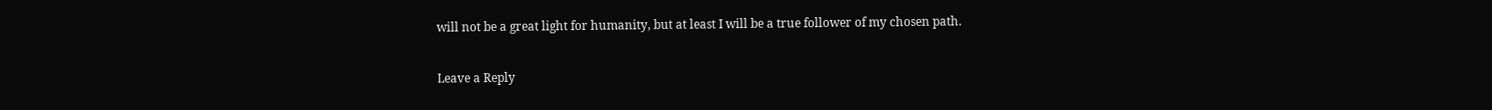will not be a great light for humanity, but at least I will be a true follower of my chosen path.

Leave a Reply